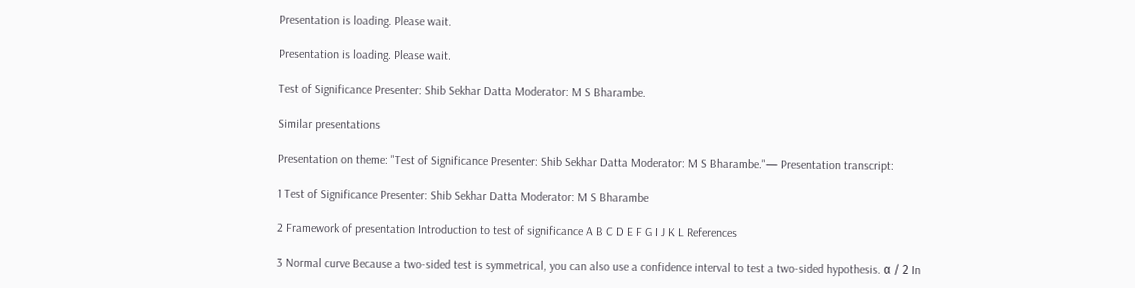Presentation is loading. Please wait.

Presentation is loading. Please wait.

Test of Significance Presenter: Shib Sekhar Datta Moderator: M S Bharambe.

Similar presentations

Presentation on theme: "Test of Significance Presenter: Shib Sekhar Datta Moderator: M S Bharambe."— Presentation transcript:

1 Test of Significance Presenter: Shib Sekhar Datta Moderator: M S Bharambe

2 Framework of presentation Introduction to test of significance A B C D E F G I J K L References

3 Normal curve Because a two-sided test is symmetrical, you can also use a confidence interval to test a two-sided hypothesis. α / 2 In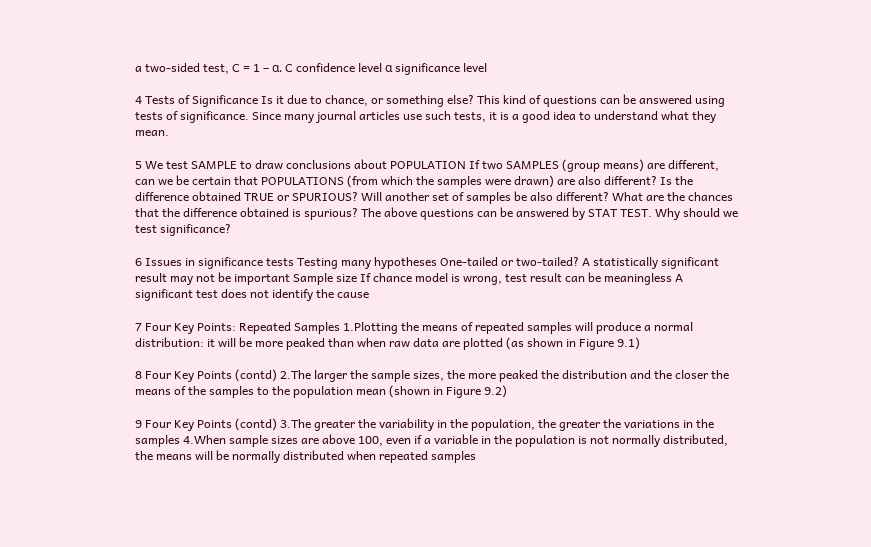a two-sided test, C = 1 – α. C confidence level α significance level

4 Tests of Significance Is it due to chance, or something else? This kind of questions can be answered using tests of significance. Since many journal articles use such tests, it is a good idea to understand what they mean.

5 We test SAMPLE to draw conclusions about POPULATION If two SAMPLES (group means) are different, can we be certain that POPULATIONS (from which the samples were drawn) are also different? Is the difference obtained TRUE or SPURIOUS? Will another set of samples be also different? What are the chances that the difference obtained is spurious? The above questions can be answered by STAT TEST. Why should we test significance?

6 Issues in significance tests Testing many hypotheses One-tailed or two-tailed? A statistically significant result may not be important Sample size If chance model is wrong, test result can be meaningless A significant test does not identify the cause

7 Four Key Points: Repeated Samples 1.Plotting the means of repeated samples will produce a normal distribution: it will be more peaked than when raw data are plotted (as shown in Figure 9.1)

8 Four Key Points (contd) 2.The larger the sample sizes, the more peaked the distribution and the closer the means of the samples to the population mean (shown in Figure 9.2)

9 Four Key Points (contd) 3.The greater the variability in the population, the greater the variations in the samples 4.When sample sizes are above 100, even if a variable in the population is not normally distributed, the means will be normally distributed when repeated samples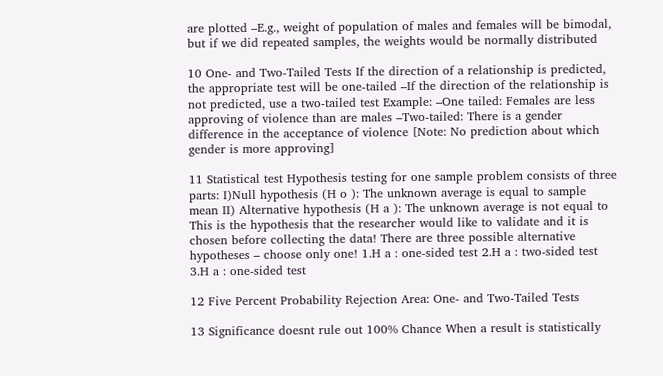are plotted –E.g., weight of population of males and females will be bimodal, but if we did repeated samples, the weights would be normally distributed

10 One- and Two-Tailed Tests If the direction of a relationship is predicted, the appropriate test will be one-tailed –If the direction of the relationship is not predicted, use a two-tailed test Example: –One tailed: Females are less approving of violence than are males –Two-tailed: There is a gender difference in the acceptance of violence [Note: No prediction about which gender is more approving]

11 Statistical test Hypothesis testing for one sample problem consists of three parts: I)Null hypothesis (H o ): The unknown average is equal to sample mean II) Alternative hypothesis (H a ): The unknown average is not equal to This is the hypothesis that the researcher would like to validate and it is chosen before collecting the data! There are three possible alternative hypotheses – choose only one! 1.H a : one-sided test 2.H a : two-sided test 3.H a : one-sided test

12 Five Percent Probability Rejection Area: One- and Two-Tailed Tests

13 Significance doesnt rule out 100% Chance When a result is statistically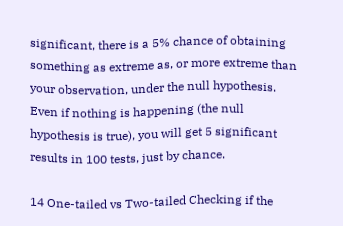significant, there is a 5% chance of obtaining something as extreme as, or more extreme than your observation, under the null hypothesis. Even if nothing is happening (the null hypothesis is true), you will get 5 significant results in 100 tests, just by chance.

14 One-tailed vs Two-tailed Checking if the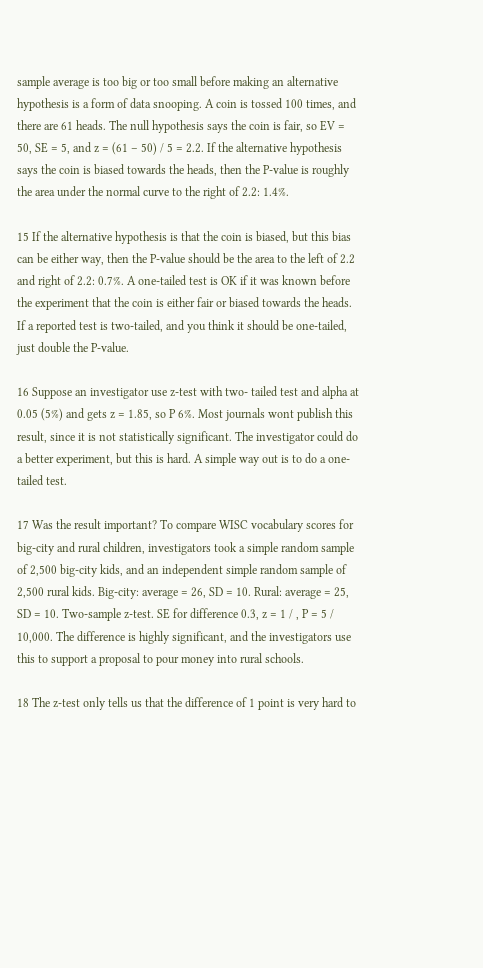sample average is too big or too small before making an alternative hypothesis is a form of data snooping. A coin is tossed 100 times, and there are 61 heads. The null hypothesis says the coin is fair, so EV = 50, SE = 5, and z = (61 – 50) / 5 = 2.2. If the alternative hypothesis says the coin is biased towards the heads, then the P-value is roughly the area under the normal curve to the right of 2.2: 1.4%.

15 If the alternative hypothesis is that the coin is biased, but this bias can be either way, then the P-value should be the area to the left of 2.2 and right of 2.2: 0.7%. A one-tailed test is OK if it was known before the experiment that the coin is either fair or biased towards the heads. If a reported test is two-tailed, and you think it should be one-tailed, just double the P-value.

16 Suppose an investigator use z-test with two- tailed test and alpha at 0.05 (5%) and gets z = 1.85, so P 6%. Most journals wont publish this result, since it is not statistically significant. The investigator could do a better experiment, but this is hard. A simple way out is to do a one- tailed test.

17 Was the result important? To compare WISC vocabulary scores for big-city and rural children, investigators took a simple random sample of 2,500 big-city kids, and an independent simple random sample of 2,500 rural kids. Big-city: average = 26, SD = 10. Rural: average = 25, SD = 10. Two-sample z-test. SE for difference 0.3, z = 1 / , P = 5 / 10,000. The difference is highly significant, and the investigators use this to support a proposal to pour money into rural schools.

18 The z-test only tells us that the difference of 1 point is very hard to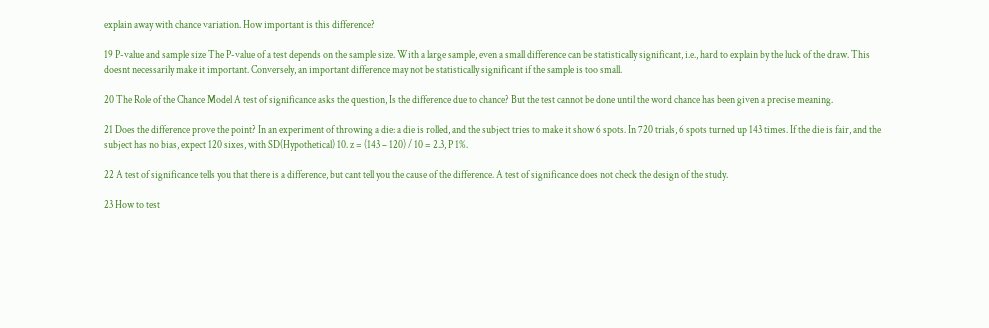explain away with chance variation. How important is this difference?

19 P-value and sample size The P-value of a test depends on the sample size. With a large sample, even a small difference can be statistically significant, i.e., hard to explain by the luck of the draw. This doesnt necessarily make it important. Conversely, an important difference may not be statistically significant if the sample is too small.

20 The Role of the Chance Model A test of significance asks the question, Is the difference due to chance? But the test cannot be done until the word chance has been given a precise meaning.

21 Does the difference prove the point? In an experiment of throwing a die: a die is rolled, and the subject tries to make it show 6 spots. In 720 trials, 6 spots turned up 143 times. If the die is fair, and the subject has no bias, expect 120 sixes, with SD(Hypothetical) 10. z = (143 – 120) / 10 = 2.3, P 1%.

22 A test of significance tells you that there is a difference, but cant tell you the cause of the difference. A test of significance does not check the design of the study.

23 How to test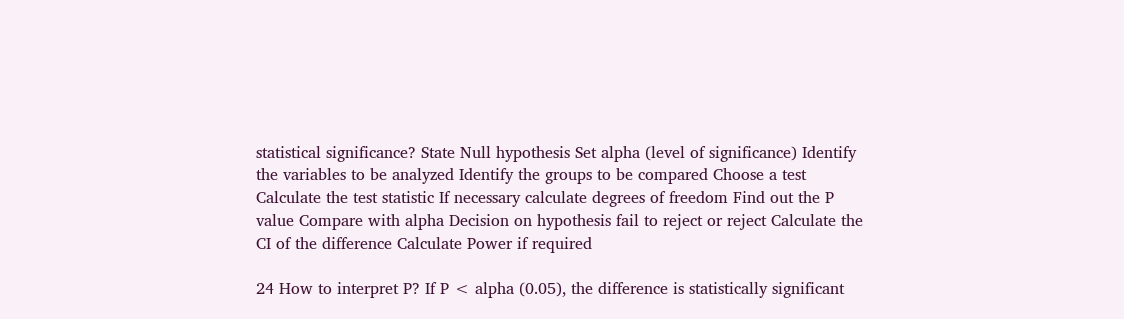statistical significance? State Null hypothesis Set alpha (level of significance) Identify the variables to be analyzed Identify the groups to be compared Choose a test Calculate the test statistic If necessary calculate degrees of freedom Find out the P value Compare with alpha Decision on hypothesis fail to reject or reject Calculate the CI of the difference Calculate Power if required

24 How to interpret P? If P < alpha (0.05), the difference is statistically significant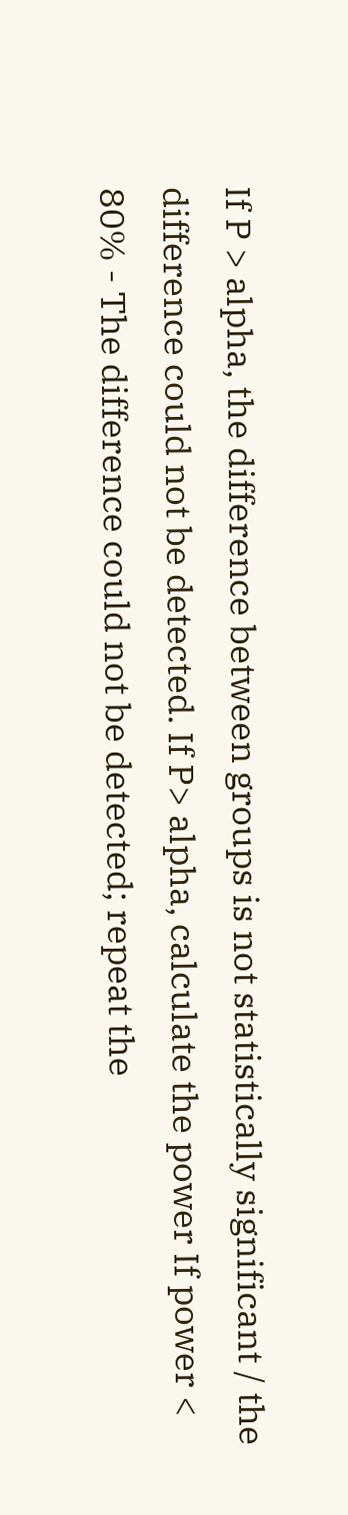If P > alpha, the difference between groups is not statistically significant / the difference could not be detected. If P> alpha, calculate the power If power < 80% - The difference could not be detected; repeat the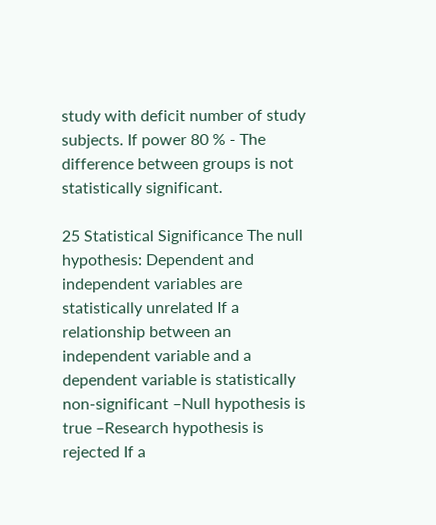study with deficit number of study subjects. If power 80 % - The difference between groups is not statistically significant.

25 Statistical Significance The null hypothesis: Dependent and independent variables are statistically unrelated If a relationship between an independent variable and a dependent variable is statistically non-significant –Null hypothesis is true –Research hypothesis is rejected If a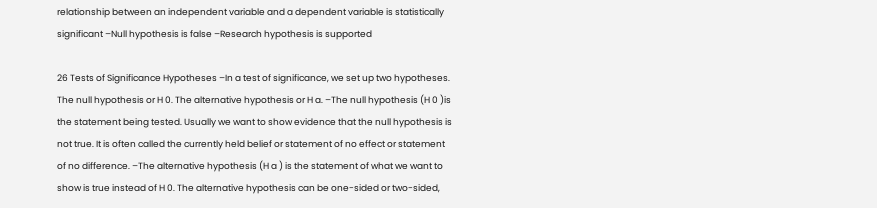relationship between an independent variable and a dependent variable is statistically significant –Null hypothesis is false –Research hypothesis is supported

26 Tests of Significance Hypotheses –In a test of significance, we set up two hypotheses. The null hypothesis or H 0. The alternative hypothesis or H a. –The null hypothesis (H 0 )is the statement being tested. Usually we want to show evidence that the null hypothesis is not true. It is often called the currently held belief or statement of no effect or statement of no difference. –The alternative hypothesis (H a ) is the statement of what we want to show is true instead of H 0. The alternative hypothesis can be one-sided or two-sided,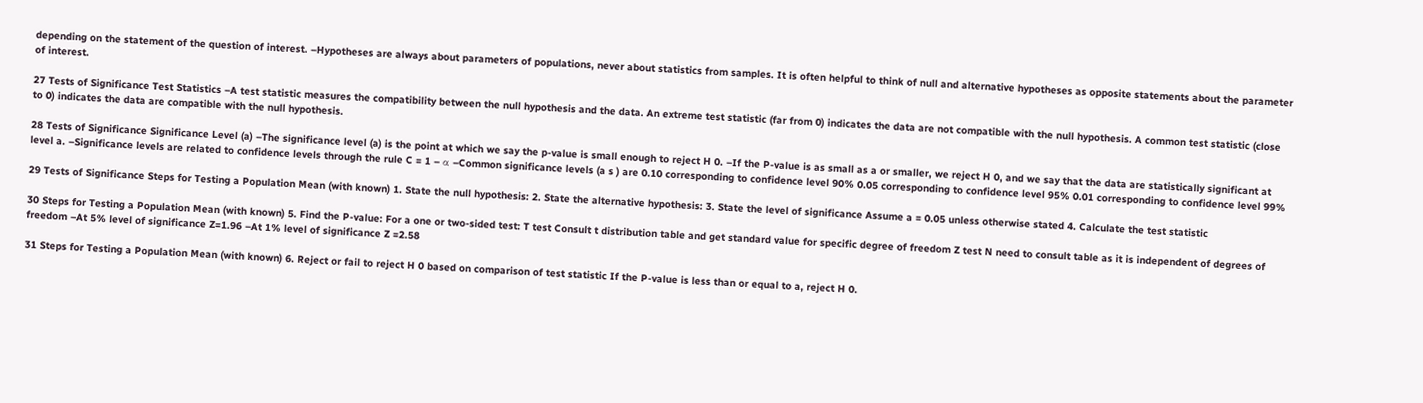depending on the statement of the question of interest. –Hypotheses are always about parameters of populations, never about statistics from samples. It is often helpful to think of null and alternative hypotheses as opposite statements about the parameter of interest.

27 Tests of Significance Test Statistics –A test statistic measures the compatibility between the null hypothesis and the data. An extreme test statistic (far from 0) indicates the data are not compatible with the null hypothesis. A common test statistic (close to 0) indicates the data are compatible with the null hypothesis.

28 Tests of Significance Significance Level (a) –The significance level (a) is the point at which we say the p-value is small enough to reject H 0. –If the P-value is as small as a or smaller, we reject H 0, and we say that the data are statistically significant at level a. –Significance levels are related to confidence levels through the rule C = 1 – α –Common significance levels (a s ) are 0.10 corresponding to confidence level 90% 0.05 corresponding to confidence level 95% 0.01 corresponding to confidence level 99%

29 Tests of Significance Steps for Testing a Population Mean (with known) 1. State the null hypothesis: 2. State the alternative hypothesis: 3. State the level of significance Assume a = 0.05 unless otherwise stated 4. Calculate the test statistic

30 Steps for Testing a Population Mean (with known) 5. Find the P-value: For a one or two-sided test: T test Consult t distribution table and get standard value for specific degree of freedom Z test N need to consult table as it is independent of degrees of freedom –At 5% level of significance Z=1.96 –At 1% level of significance Z =2.58

31 Steps for Testing a Population Mean (with known) 6. Reject or fail to reject H 0 based on comparison of test statistic If the P-value is less than or equal to a, reject H 0.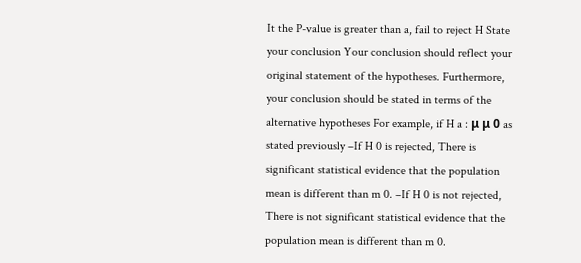It the P-value is greater than a, fail to reject H State your conclusion Your conclusion should reflect your original statement of the hypotheses. Furthermore, your conclusion should be stated in terms of the alternative hypotheses For example, if H a : μ μ 0 as stated previously –If H 0 is rejected, There is significant statistical evidence that the population mean is different than m 0. –If H 0 is not rejected, There is not significant statistical evidence that the population mean is different than m 0.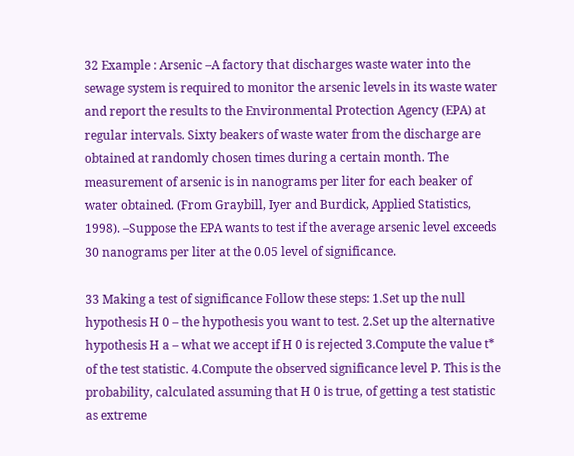32 Example : Arsenic –A factory that discharges waste water into the sewage system is required to monitor the arsenic levels in its waste water and report the results to the Environmental Protection Agency (EPA) at regular intervals. Sixty beakers of waste water from the discharge are obtained at randomly chosen times during a certain month. The measurement of arsenic is in nanograms per liter for each beaker of water obtained. (From Graybill, Iyer and Burdick, Applied Statistics, 1998). –Suppose the EPA wants to test if the average arsenic level exceeds 30 nanograms per liter at the 0.05 level of significance.

33 Making a test of significance Follow these steps: 1.Set up the null hypothesis H 0 – the hypothesis you want to test. 2.Set up the alternative hypothesis H a – what we accept if H 0 is rejected 3.Compute the value t* of the test statistic. 4.Compute the observed significance level P. This is the probability, calculated assuming that H 0 is true, of getting a test statistic as extreme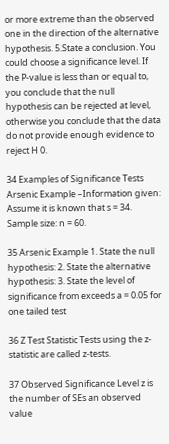or more extreme than the observed one in the direction of the alternative hypothesis. 5.State a conclusion. You could choose a significance level. If the P-value is less than or equal to, you conclude that the null hypothesis can be rejected at level, otherwise you conclude that the data do not provide enough evidence to reject H 0.

34 Examples of Significance Tests Arsenic Example –Information given: Assume it is known that s = 34. Sample size: n = 60.

35 Arsenic Example 1. State the null hypothesis: 2. State the alternative hypothesis: 3. State the level of significance from exceeds a = 0.05 for one tailed test

36 Z Test Statistic Tests using the z-statistic are called z-tests.

37 Observed Significance Level z is the number of SEs an observed value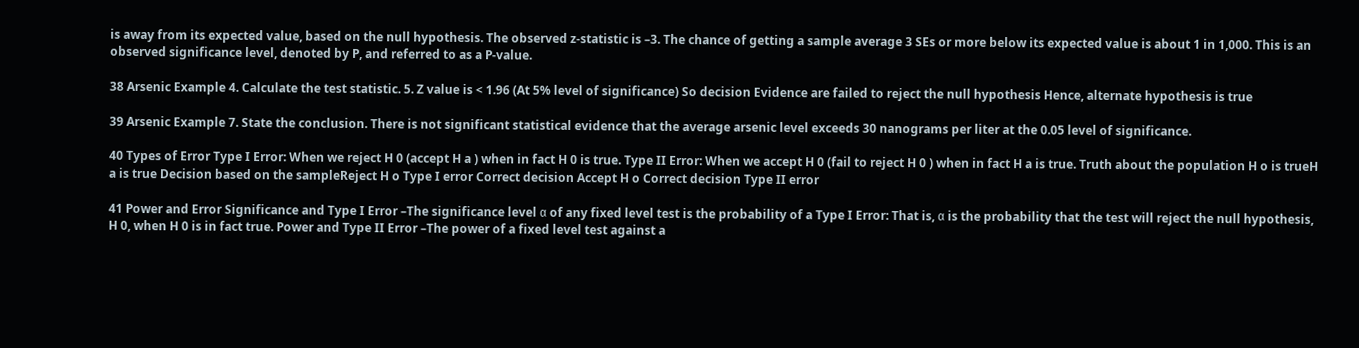is away from its expected value, based on the null hypothesis. The observed z-statistic is –3. The chance of getting a sample average 3 SEs or more below its expected value is about 1 in 1,000. This is an observed significance level, denoted by P, and referred to as a P-value.

38 Arsenic Example 4. Calculate the test statistic. 5. Z value is < 1.96 (At 5% level of significance) So decision Evidence are failed to reject the null hypothesis Hence, alternate hypothesis is true

39 Arsenic Example 7. State the conclusion. There is not significant statistical evidence that the average arsenic level exceeds 30 nanograms per liter at the 0.05 level of significance.

40 Types of Error Type I Error: When we reject H 0 (accept H a ) when in fact H 0 is true. Type II Error: When we accept H 0 (fail to reject H 0 ) when in fact H a is true. Truth about the population H o is trueH a is true Decision based on the sampleReject H o Type I error Correct decision Accept H o Correct decision Type II error

41 Power and Error Significance and Type I Error –The significance level α of any fixed level test is the probability of a Type I Error: That is, α is the probability that the test will reject the null hypothesis, H 0, when H 0 is in fact true. Power and Type II Error –The power of a fixed level test against a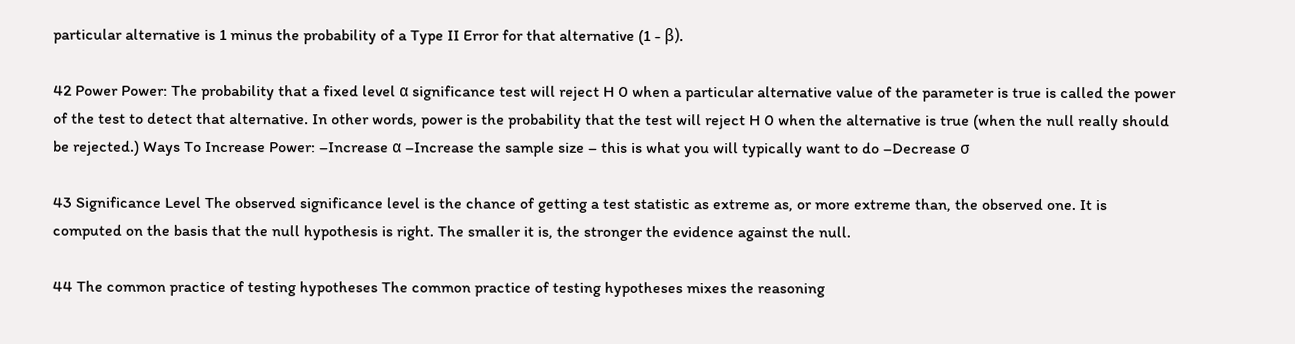particular alternative is 1 minus the probability of a Type II Error for that alternative (1 - β).

42 Power Power: The probability that a fixed level α significance test will reject H 0 when a particular alternative value of the parameter is true is called the power of the test to detect that alternative. In other words, power is the probability that the test will reject H 0 when the alternative is true (when the null really should be rejected.) Ways To Increase Power: –Increase α –Increase the sample size – this is what you will typically want to do –Decrease σ

43 Significance Level The observed significance level is the chance of getting a test statistic as extreme as, or more extreme than, the observed one. It is computed on the basis that the null hypothesis is right. The smaller it is, the stronger the evidence against the null.

44 The common practice of testing hypotheses The common practice of testing hypotheses mixes the reasoning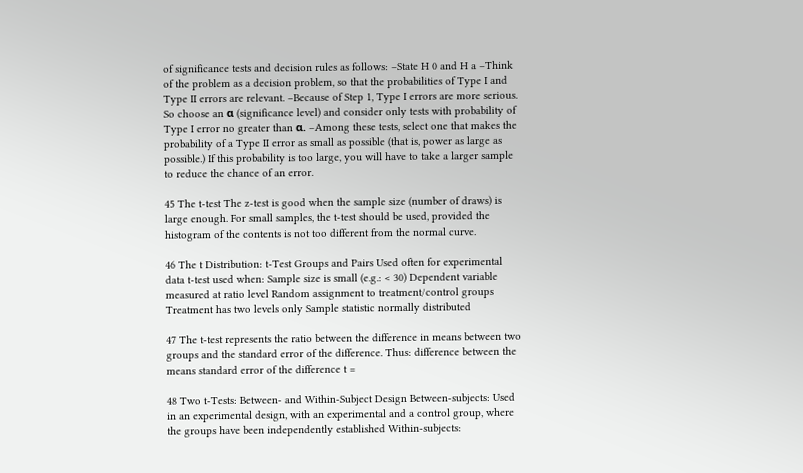of significance tests and decision rules as follows: –State H 0 and H a –Think of the problem as a decision problem, so that the probabilities of Type I and Type II errors are relevant. –Because of Step 1, Type I errors are more serious. So choose an α (significance level) and consider only tests with probability of Type I error no greater than α. –Among these tests, select one that makes the probability of a Type II error as small as possible (that is, power as large as possible.) If this probability is too large, you will have to take a larger sample to reduce the chance of an error.

45 The t-test The z-test is good when the sample size (number of draws) is large enough. For small samples, the t-test should be used, provided the histogram of the contents is not too different from the normal curve.

46 The t Distribution: t-Test Groups and Pairs Used often for experimental data t-test used when: Sample size is small (e.g.: < 30) Dependent variable measured at ratio level Random assignment to treatment/control groups Treatment has two levels only Sample statistic normally distributed

47 The t-test represents the ratio between the difference in means between two groups and the standard error of the difference. Thus: difference between the means standard error of the difference t =

48 Two t-Tests: Between- and Within-Subject Design Between-subjects: Used in an experimental design, with an experimental and a control group, where the groups have been independently established Within-subjects: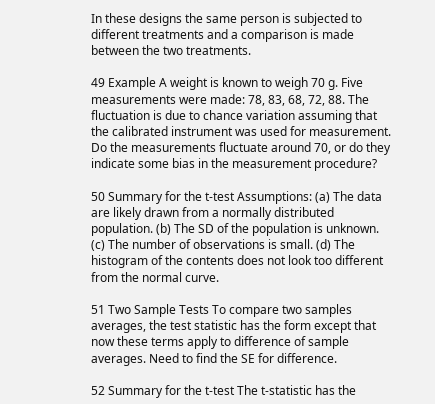In these designs the same person is subjected to different treatments and a comparison is made between the two treatments.

49 Example A weight is known to weigh 70 g. Five measurements were made: 78, 83, 68, 72, 88. The fluctuation is due to chance variation assuming that the calibrated instrument was used for measurement. Do the measurements fluctuate around 70, or do they indicate some bias in the measurement procedure?

50 Summary for the t-test Assumptions: (a) The data are likely drawn from a normally distributed population. (b) The SD of the population is unknown. (c) The number of observations is small. (d) The histogram of the contents does not look too different from the normal curve.

51 Two Sample Tests To compare two samples averages, the test statistic has the form except that now these terms apply to difference of sample averages. Need to find the SE for difference.

52 Summary for the t-test The t-statistic has the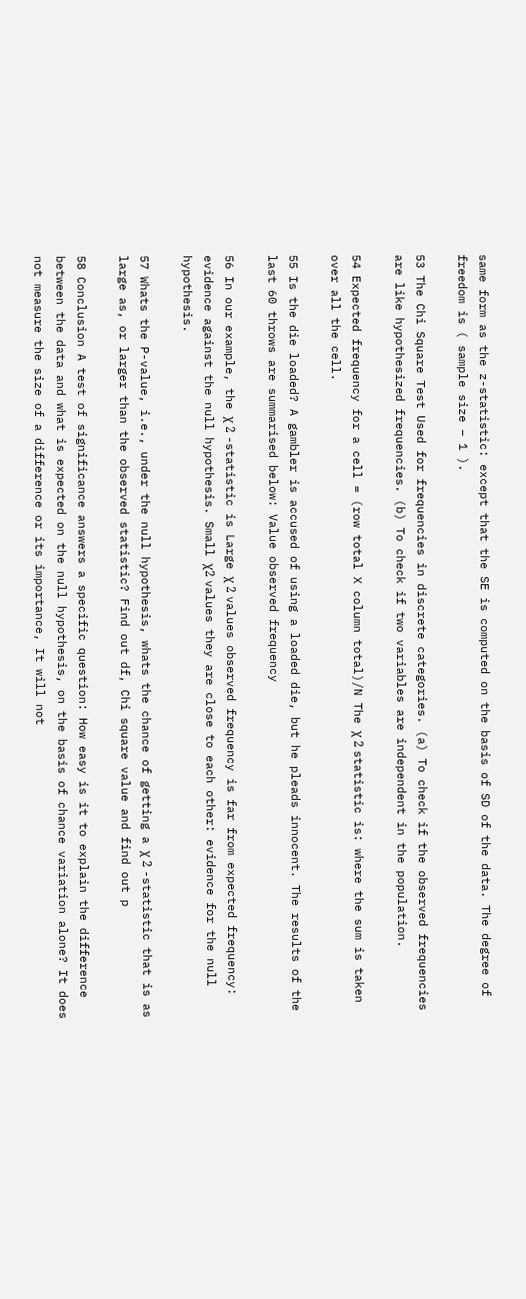same form as the z-statistic: except that the SE is computed on the basis of SD of the data. The degree of freedom is ( sample size – 1 ).

53 The Chi Square Test Used for frequencies in discrete categories. (a) To check if the observed frequencies are like hypothesized frequencies. (b) To check if two variables are independent in the population.

54 Expected frequency for a cell = (row total X column total)/N The χ 2 statistic is: where the sum is taken over all the cell.

55 Is the die loaded? A gambler is accused of using a loaded die, but he pleads innocent. The results of the last 60 throws are summarised below: Value observed frequency

56 In our example, the χ 2 -statistic is Large χ 2 values observed frequency is far from expected frequency: evidence against the null hypothesis. Small χ2 values they are close to each other: evidence for the null hypothesis.

57 Whats the P-value, i.e., under the null hypothesis, whats the chance of getting a χ 2 -statistic that is as large as, or larger than the observed statistic? Find out df, Chi square value and find out p

58 Conclusion A test of significance answers a specific question: How easy is it to explain the difference between the data and what is expected on the null hypothesis, on the basis of chance variation alone? It does not measure the size of a difference or its importance, It will not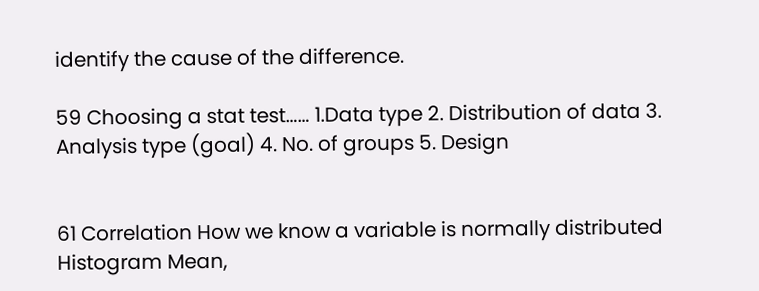identify the cause of the difference.

59 Choosing a stat test…… 1.Data type 2. Distribution of data 3. Analysis type (goal) 4. No. of groups 5. Design


61 Correlation How we know a variable is normally distributed Histogram Mean,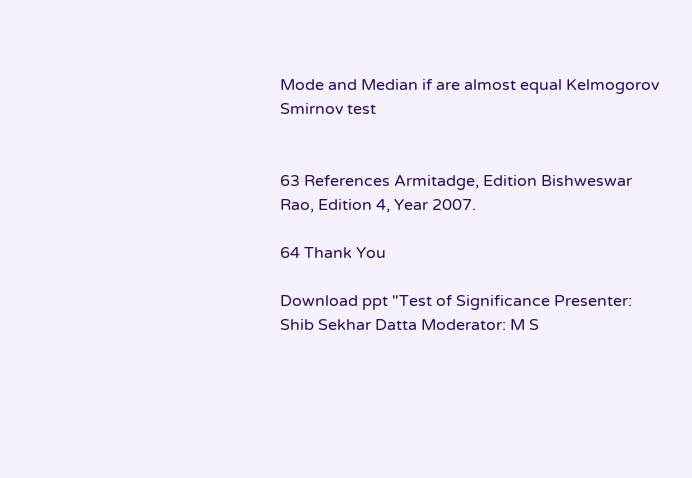Mode and Median if are almost equal Kelmogorov Smirnov test


63 References Armitadge, Edition Bishweswar Rao, Edition 4, Year 2007.

64 Thank You

Download ppt "Test of Significance Presenter: Shib Sekhar Datta Moderator: M S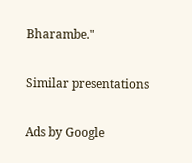Bharambe."

Similar presentations

Ads by Google